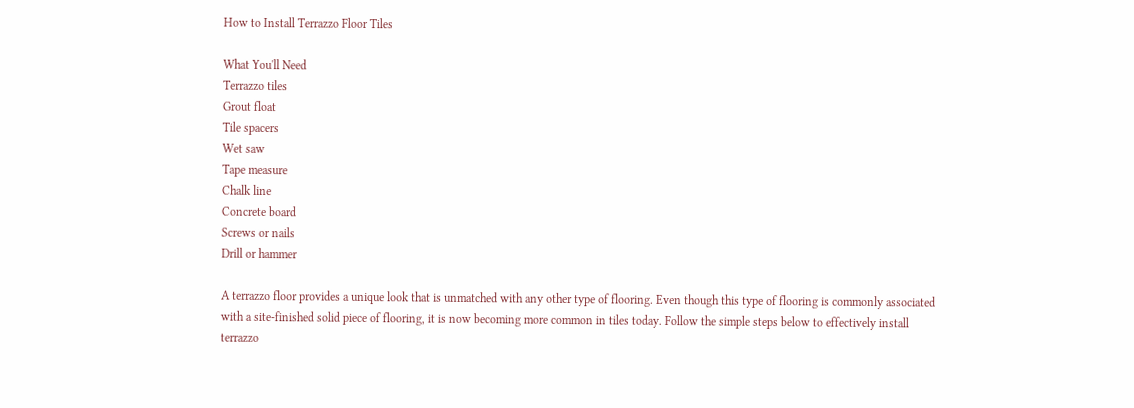How to Install Terrazzo Floor Tiles

What You'll Need
Terrazzo tiles
Grout float
Tile spacers
Wet saw
Tape measure
Chalk line
Concrete board
Screws or nails
Drill or hammer

A terrazzo floor provides a unique look that is unmatched with any other type of flooring. Even though this type of flooring is commonly associated with a site-finished solid piece of flooring, it is now becoming more common in tiles today. Follow the simple steps below to effectively install terrazzo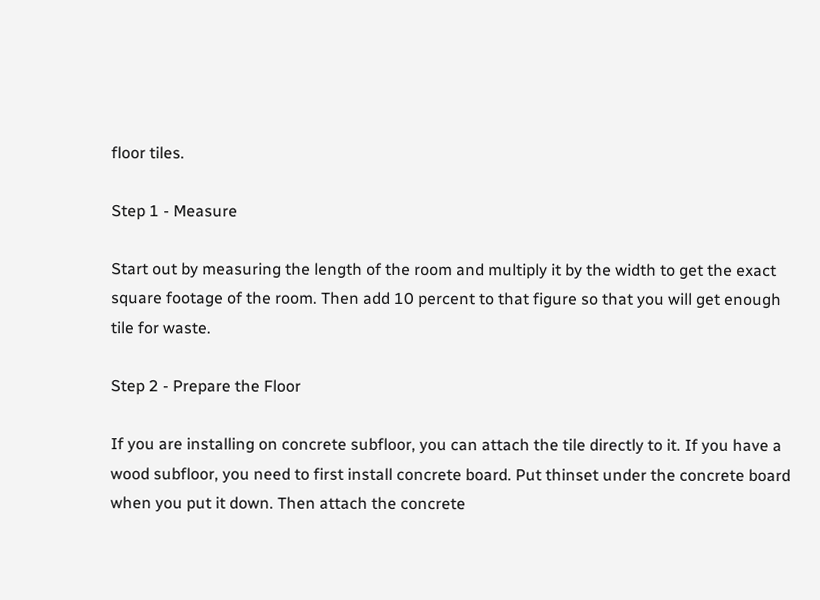floor tiles.

Step 1 - Measure

Start out by measuring the length of the room and multiply it by the width to get the exact square footage of the room. Then add 10 percent to that figure so that you will get enough tile for waste.

Step 2 - Prepare the Floor

If you are installing on concrete subfloor, you can attach the tile directly to it. If you have a wood subfloor, you need to first install concrete board. Put thinset under the concrete board when you put it down. Then attach the concrete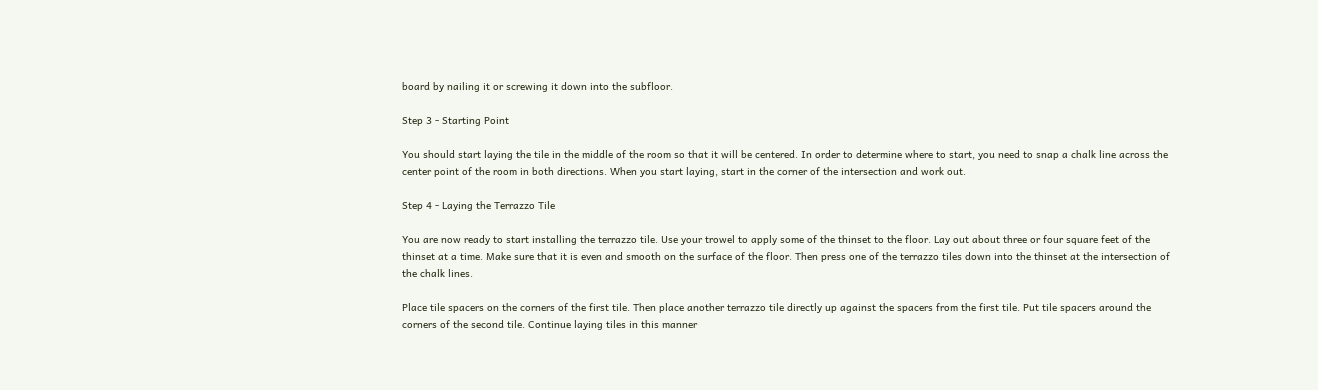board by nailing it or screwing it down into the subfloor.

Step 3 - Starting Point

You should start laying the tile in the middle of the room so that it will be centered. In order to determine where to start, you need to snap a chalk line across the center point of the room in both directions. When you start laying, start in the corner of the intersection and work out.

Step 4 - Laying the Terrazzo Tile

You are now ready to start installing the terrazzo tile. Use your trowel to apply some of the thinset to the floor. Lay out about three or four square feet of the thinset at a time. Make sure that it is even and smooth on the surface of the floor. Then press one of the terrazzo tiles down into the thinset at the intersection of the chalk lines.

Place tile spacers on the corners of the first tile. Then place another terrazzo tile directly up against the spacers from the first tile. Put tile spacers around the corners of the second tile. Continue laying tiles in this manner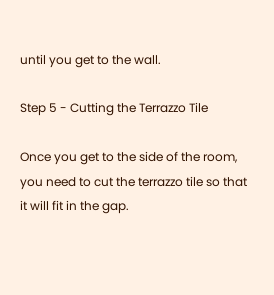until you get to the wall.

Step 5 - Cutting the Terrazzo Tile

Once you get to the side of the room, you need to cut the terrazzo tile so that it will fit in the gap.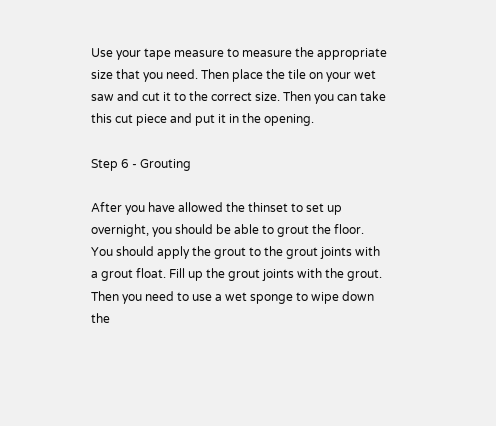Use your tape measure to measure the appropriate size that you need. Then place the tile on your wet saw and cut it to the correct size. Then you can take this cut piece and put it in the opening.

Step 6 - Grouting

After you have allowed the thinset to set up overnight, you should be able to grout the floor. You should apply the grout to the grout joints with a grout float. Fill up the grout joints with the grout. Then you need to use a wet sponge to wipe down the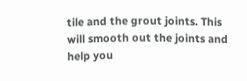tile and the grout joints. This will smooth out the joints and help you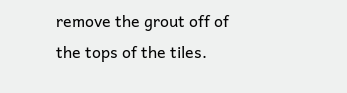remove the grout off of the tops of the tiles.